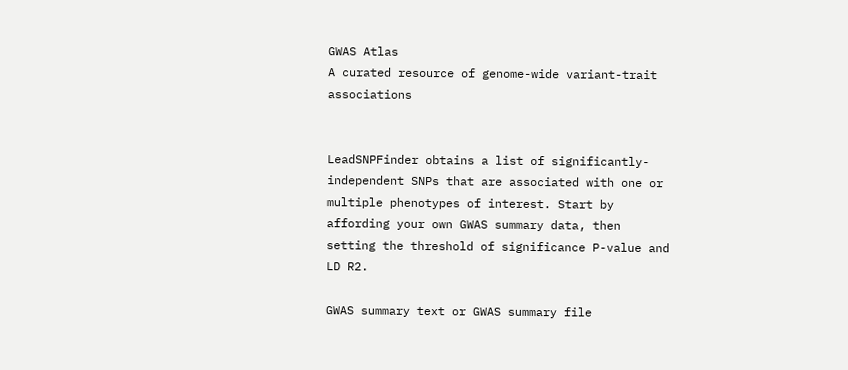GWAS Atlas
A curated resource of genome-wide variant-trait associations


LeadSNPFinder obtains a list of significantly-independent SNPs that are associated with one or multiple phenotypes of interest. Start by affording your own GWAS summary data, then setting the threshold of significance P-value and LD R2.

GWAS summary text or GWAS summary file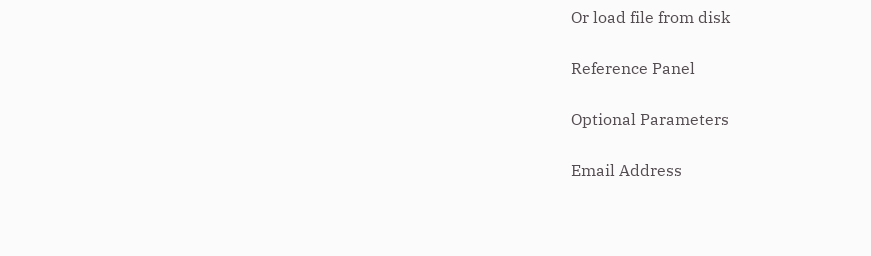Or load file from disk

Reference Panel

Optional Parameters

Email Address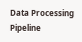Data Processing Pipeline